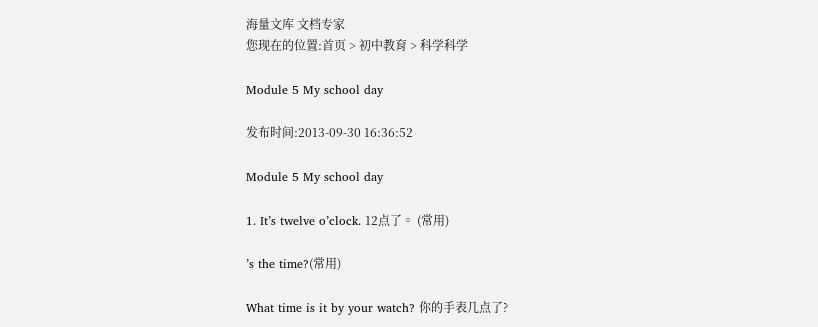海量文库 文档专家
您现在的位置:首页 > 初中教育 > 科学科学

Module 5 My school day

发布时间:2013-09-30 16:36:52

Module 5 My school day

1. It’s twelve o’clock. 12点了。 (常用)

’s the time?(常用)

What time is it by your watch? 你的手表几点了?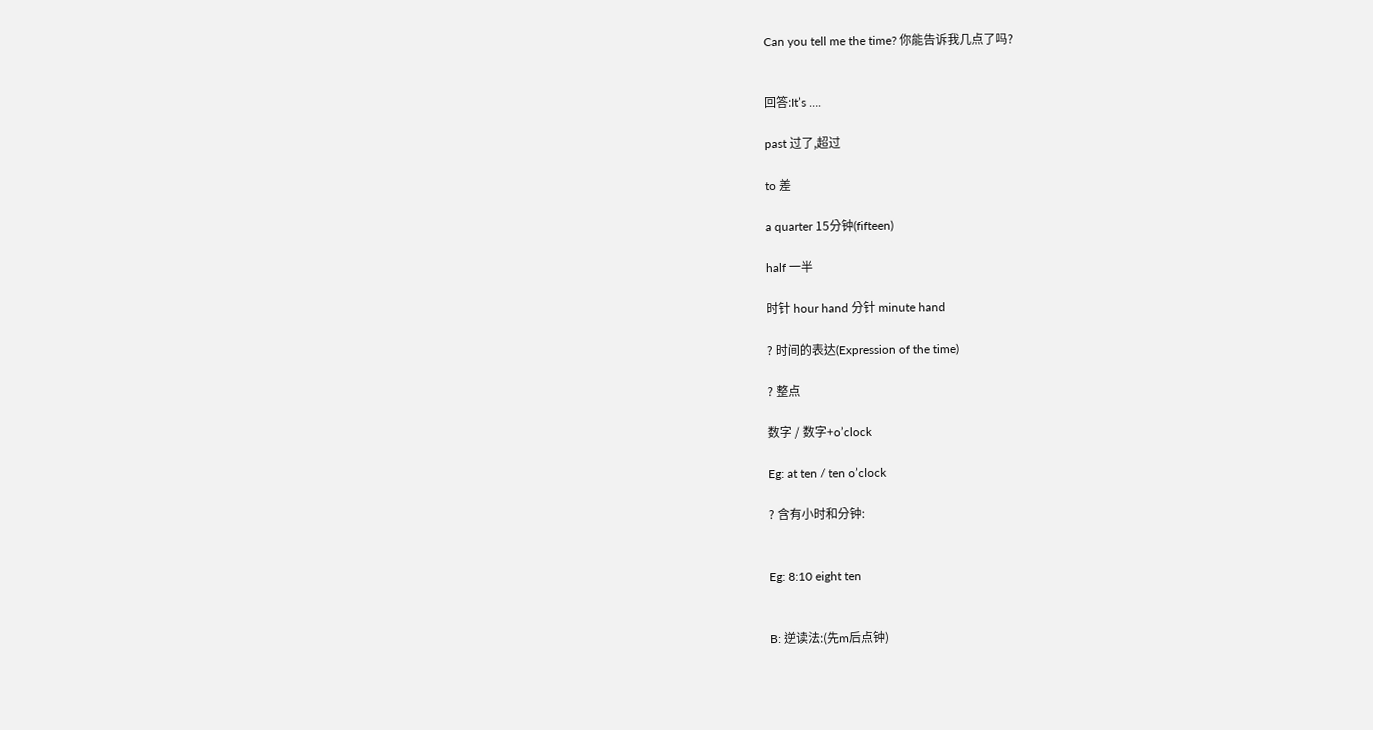Can you tell me the time? 你能告诉我几点了吗?


回答:It’s ….

past 过了,超过

to 差

a quarter 15分钟(fifteen)

half 一半

时针 hour hand 分针 minute hand

? 时间的表达(Expression of the time)

? 整点

数字 / 数字+o’clock

Eg: at ten / ten o’clock

? 含有小时和分钟:


Eg: 8:10 eight ten


B: 逆读法:(先m后点钟)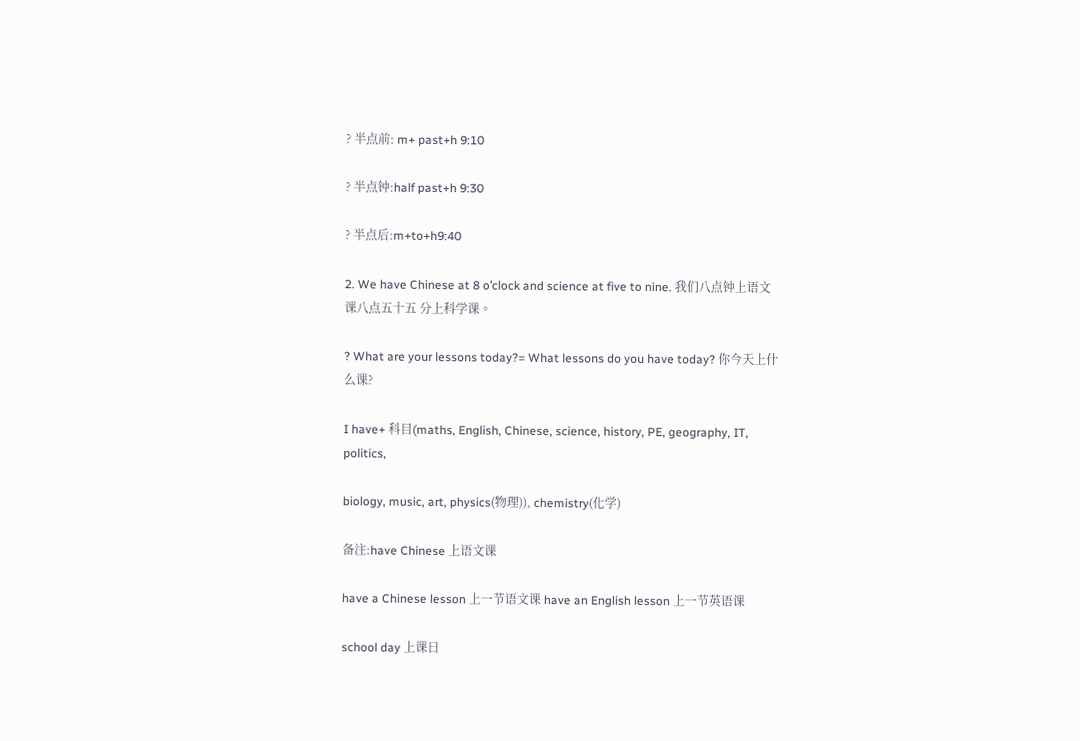? 半点前: m+ past+h 9:10

? 半点钟:half past+h 9:30

? 半点后:m+to+h9:40

2. We have Chinese at 8 o’clock and science at five to nine. 我们八点钟上语文课八点五十五 分上科学课。

? What are your lessons today?= What lessons do you have today? 你今天上什么课?

I have+ 科目(maths, English, Chinese, science, history, PE, geography, IT, politics,

biology, music, art, physics(物理)), chemistry(化学)

备注:have Chinese 上语文课

have a Chinese lesson 上一节语文课 have an English lesson 上一节英语课

school day 上课日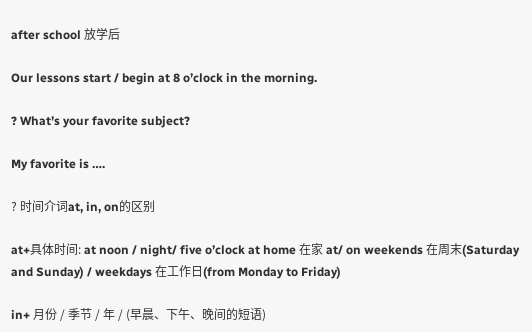after school 放学后

Our lessons start / begin at 8 o’clock in the morning.

? What’s your favorite subject?

My favorite is ….

? 时间介词at, in, on的区别

at+具体时间: at noon / night/ five o’clock at home 在家 at/ on weekends 在周末(Saturday and Sunday) / weekdays 在工作日(from Monday to Friday)

in+ 月份 / 季节 / 年 / (早晨、下午、晚间的短语)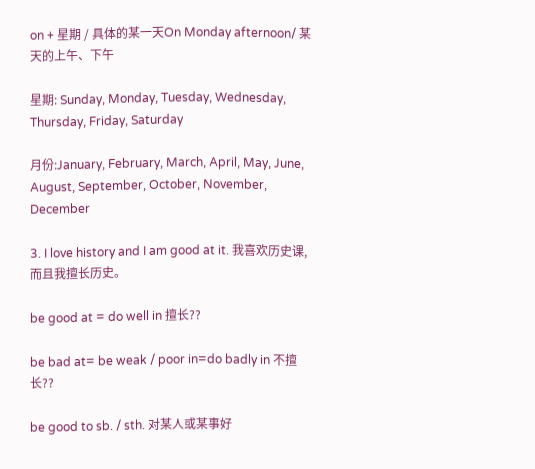on + 星期 / 具体的某一天On Monday afternoon/ 某天的上午、下午

星期: Sunday, Monday, Tuesday, Wednesday, Thursday, Friday, Saturday

月份:January, February, March, April, May, June, August, September, October, November, December

3. I love history and I am good at it. 我喜欢历史课,而且我擅长历史。

be good at = do well in 擅长??

be bad at= be weak / poor in=do badly in 不擅长??

be good to sb. / sth. 对某人或某事好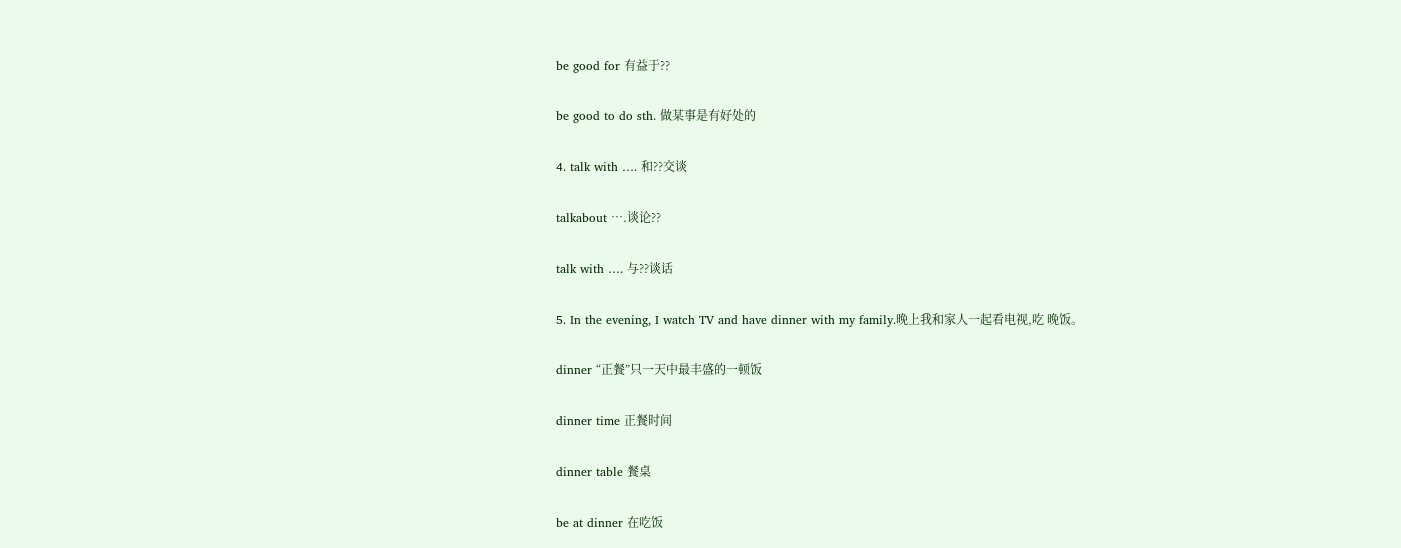be good for 有益于??

be good to do sth. 做某事是有好处的

4. talk with …. 和??交谈

talkabout ….谈论??

talk with …. 与??谈话

5. In the evening, I watch TV and have dinner with my family.晚上我和家人一起看电视,吃 晚饭。

dinner “正餐”只一天中最丰盛的一顿饭

dinner time 正餐时间

dinner table 餐桌

be at dinner 在吃饭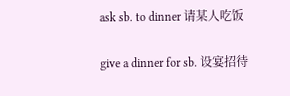ask sb. to dinner 请某人吃饭

give a dinner for sb. 设宴招待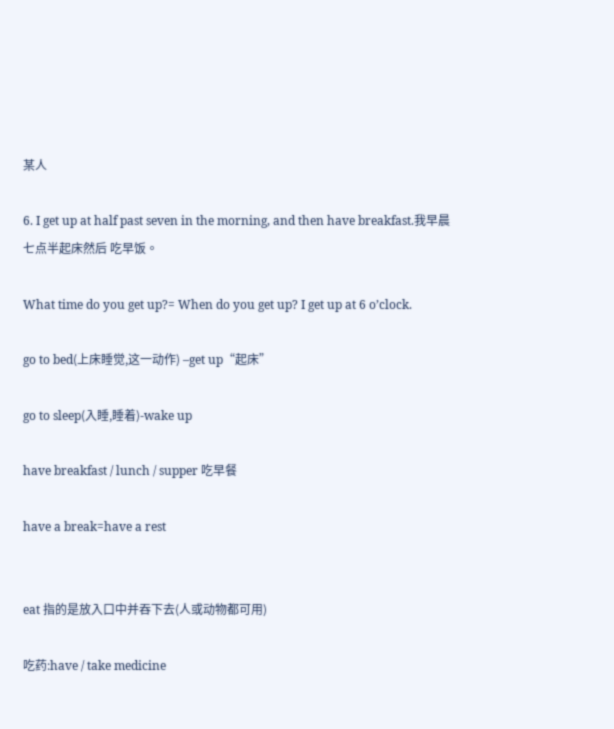某人

6. I get up at half past seven in the morning, and then have breakfast.我早晨七点半起床然后 吃早饭。

What time do you get up?= When do you get up? I get up at 6 o’clock.

go to bed(上床睡觉,这一动作) –get up“起床”

go to sleep(入睡,睡着)-wake up

have breakfast / lunch / supper 吃早餐

have a break=have a rest


eat 指的是放入口中并吞下去(人或动物都可用)

吃药:have / take medicine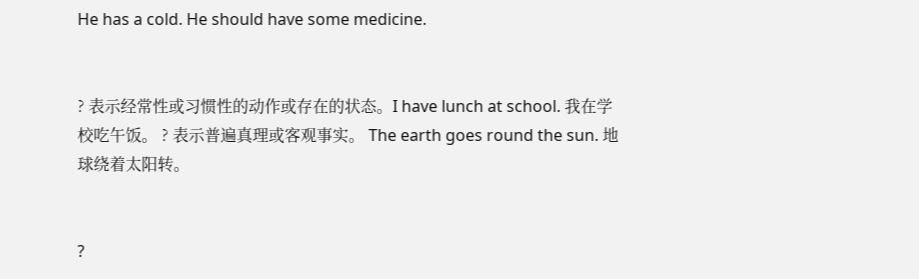He has a cold. He should have some medicine.


? 表示经常性或习惯性的动作或存在的状态。I have lunch at school. 我在学校吃午饭。 ? 表示普遍真理或客观事实。 The earth goes round the sun. 地球绕着太阳转。


?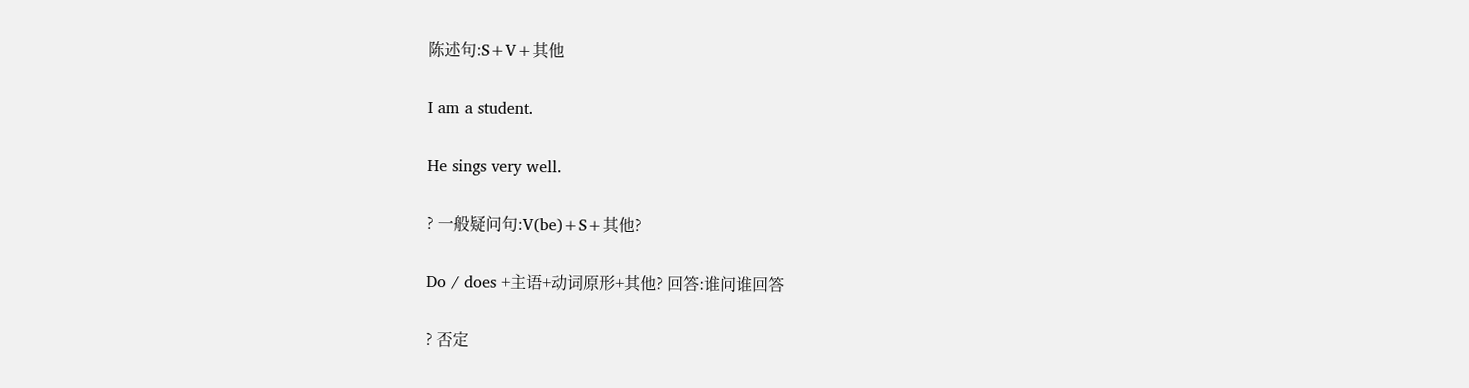陈述句:S+V+其他

I am a student.

He sings very well.

? 一般疑问句:V(be)+S+其他?

Do / does +主语+动词原形+其他? 回答:谁问谁回答

? 否定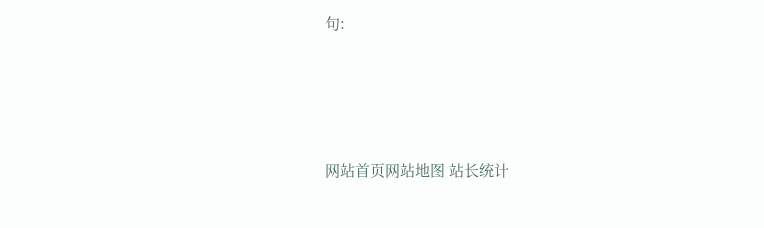句:




网站首页网站地图 站长统计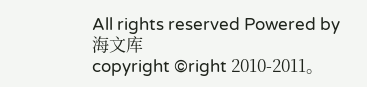All rights reserved Powered by 海文库
copyright ©right 2010-2011。